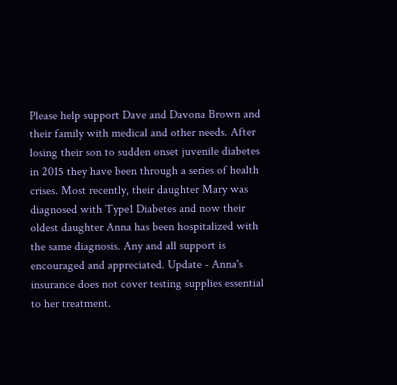Please help support Dave and Davona Brown and their family with medical and other needs. After losing their son to sudden onset juvenile diabetes in 2015 they have been through a series of health crises. Most recently, their daughter Mary was diagnosed with Type1 Diabetes and now their oldest daughter Anna has been hospitalized with the same diagnosis. Any and all support is encouraged and appreciated. Update - Anna's insurance does not cover testing supplies essential to her treatment.